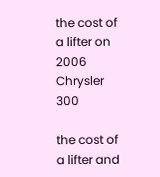the cost of a lifter on 2006 Chrysler 300

the cost of a lifter and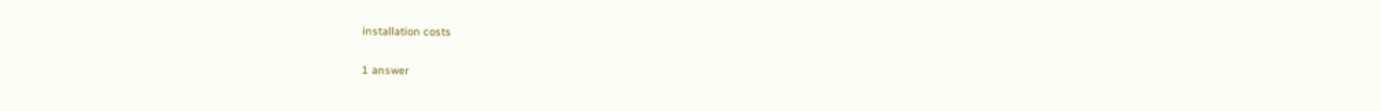installation costs

1 answer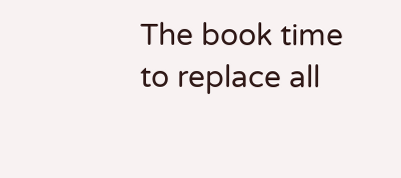The book time to replace all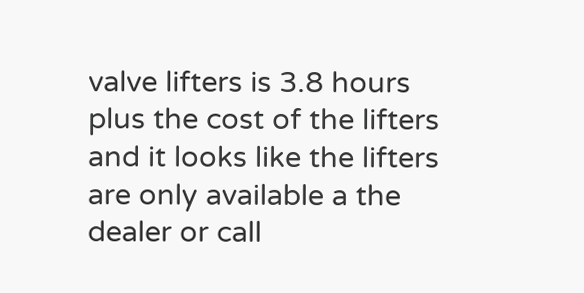valve lifters is 3.8 hours plus the cost of the lifters and it looks like the lifters are only available a the dealer or call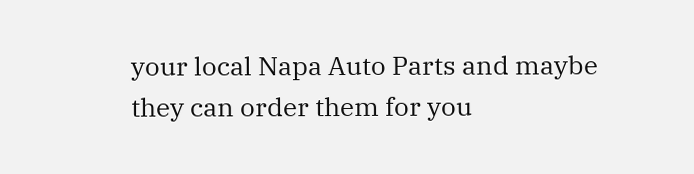your local Napa Auto Parts and maybe they can order them for you